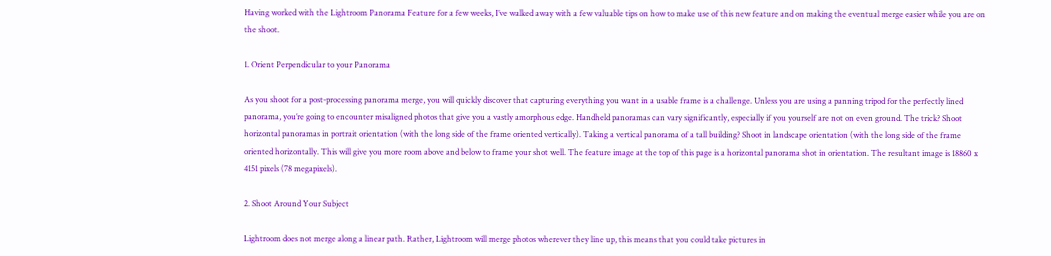Having worked with the Lightroom Panorama Feature for a few weeks, I’ve walked away with a few valuable tips on how to make use of this new feature and on making the eventual merge easier while you are on the shoot.

1. Orient Perpendicular to your Panorama

As you shoot for a post-processing panorama merge, you will quickly discover that capturing everything you want in a usable frame is a challenge. Unless you are using a panning tripod for the perfectly lined panorama, you’re going to encounter misaligned photos that give you a vastly amorphous edge. Handheld panoramas can vary significantly, especially if you yourself are not on even ground. The trick? Shoot horizontal panoramas in portrait orientation (with the long side of the frame oriented vertically). Taking a vertical panorama of a tall building? Shoot in landscape orientation (with the long side of the frame oriented horizontally. This will give you more room above and below to frame your shot well. The feature image at the top of this page is a horizontal panorama shot in orientation. The resultant image is 18860 x 4151 pixels (78 megapixels).

2. Shoot Around Your Subject

Lightroom does not merge along a linear path. Rather, Lightroom will merge photos wherever they line up, this means that you could take pictures in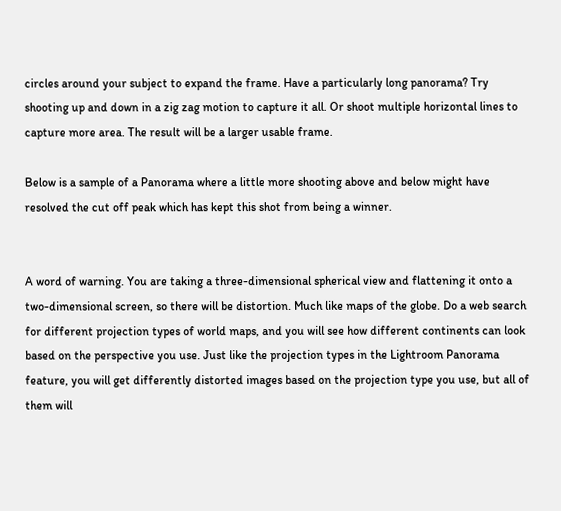circles around your subject to expand the frame. Have a particularly long panorama? Try shooting up and down in a zig zag motion to capture it all. Or shoot multiple horizontal lines to capture more area. The result will be a larger usable frame.

Below is a sample of a Panorama where a little more shooting above and below might have resolved the cut off peak which has kept this shot from being a winner.


A word of warning. You are taking a three-dimensional spherical view and flattening it onto a two-dimensional screen, so there will be distortion. Much like maps of the globe. Do a web search for different projection types of world maps, and you will see how different continents can look based on the perspective you use. Just like the projection types in the Lightroom Panorama feature, you will get differently distorted images based on the projection type you use, but all of them will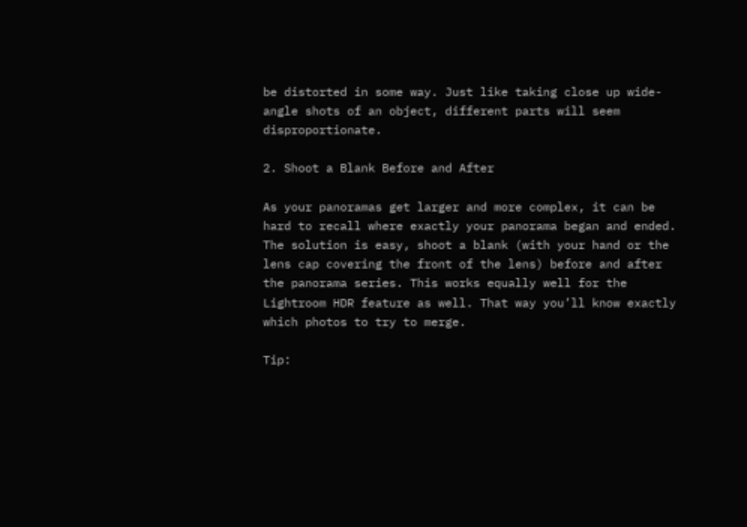be distorted in some way. Just like taking close up wide-angle shots of an object, different parts will seem disproportionate.

2. Shoot a Blank Before and After

As your panoramas get larger and more complex, it can be hard to recall where exactly your panorama began and ended. The solution is easy, shoot a blank (with your hand or the lens cap covering the front of the lens) before and after the panorama series. This works equally well for the Lightroom HDR feature as well. That way you’ll know exactly which photos to try to merge.

Tip: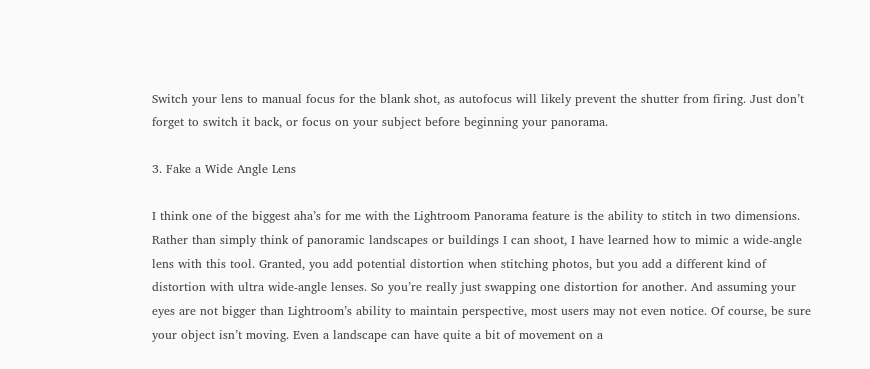Switch your lens to manual focus for the blank shot, as autofocus will likely prevent the shutter from firing. Just don’t forget to switch it back, or focus on your subject before beginning your panorama.

3. Fake a Wide Angle Lens

I think one of the biggest aha’s for me with the Lightroom Panorama feature is the ability to stitch in two dimensions. Rather than simply think of panoramic landscapes or buildings I can shoot, I have learned how to mimic a wide-angle lens with this tool. Granted, you add potential distortion when stitching photos, but you add a different kind of distortion with ultra wide-angle lenses. So you’re really just swapping one distortion for another. And assuming your eyes are not bigger than Lightroom’s ability to maintain perspective, most users may not even notice. Of course, be sure your object isn’t moving. Even a landscape can have quite a bit of movement on a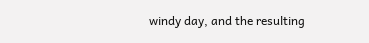windy day, and the resulting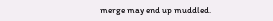merge may end up muddled.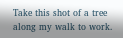Take this shot of a tree along my walk to work.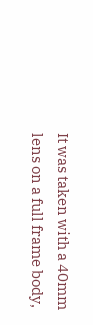It was taken with a 40mm lens on a full frame body,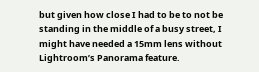but given how close I had to be to not be standing in the middle of a busy street, I might have needed a 15mm lens without Lightroom’s Panorama feature.